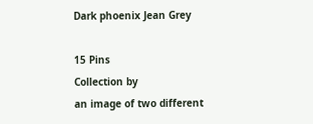Dark phoenix Jean Grey

15 Pins
Collection by
an image of two different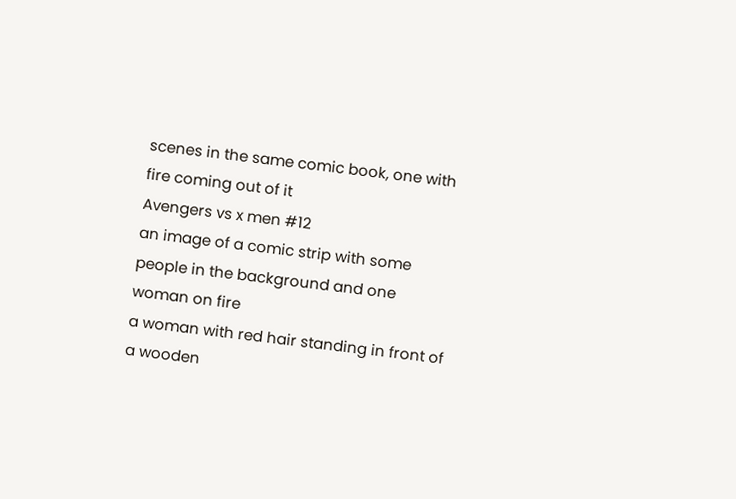scenes in the same comic book, one with fire coming out of it
Avengers vs x men #12
an image of a comic strip with some people in the background and one woman on fire
a woman with red hair standing in front of a wooden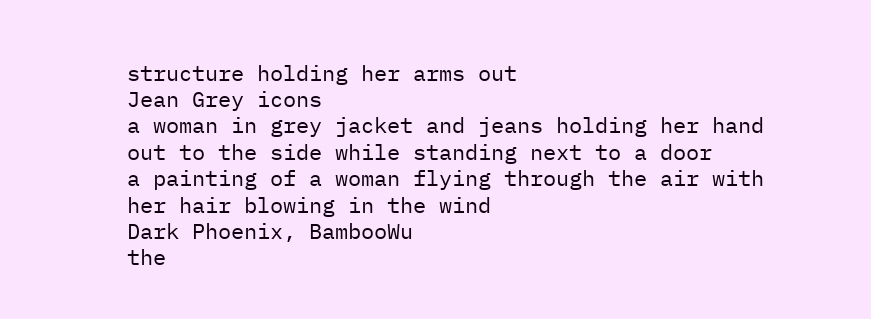structure holding her arms out
Jean Grey icons
a woman in grey jacket and jeans holding her hand out to the side while standing next to a door
a painting of a woman flying through the air with her hair blowing in the wind
Dark Phoenix, BambooWu
the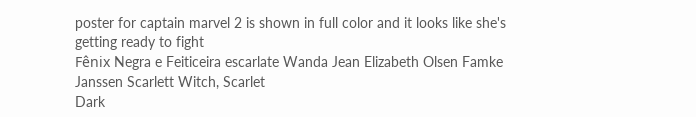poster for captain marvel 2 is shown in full color and it looks like she's getting ready to fight
Fênix Negra e Feiticeira escarlate Wanda Jean Elizabeth Olsen Famke Janssen Scarlett Witch, Scarlet
Dark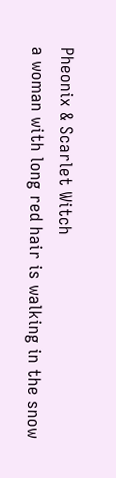Pheonix & Scarlet Witch
a woman with long red hair is walking in the snow